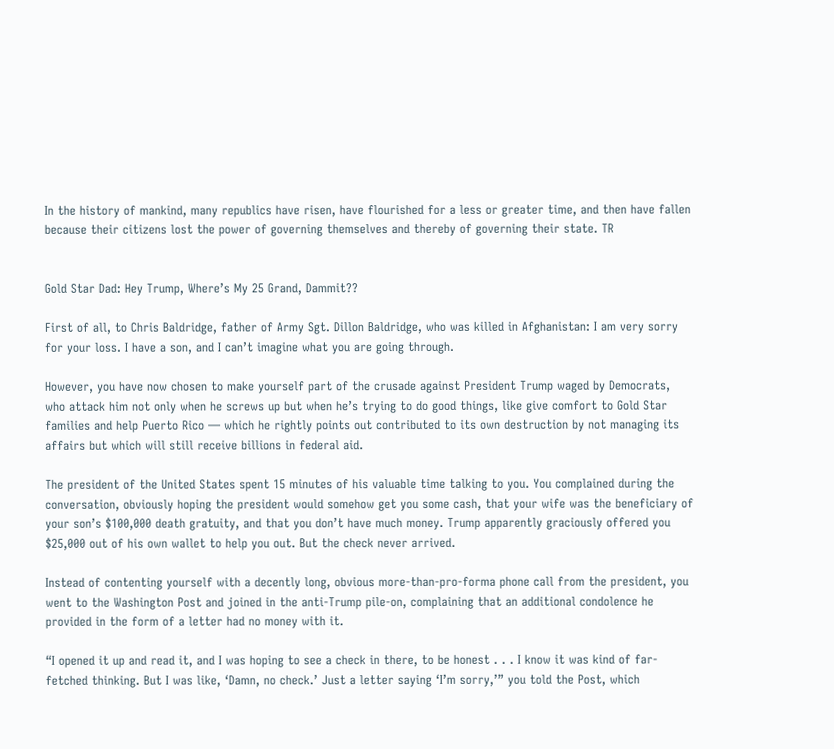In the history of mankind, many republics have risen, have flourished for a less or greater time, and then have fallen because their citizens lost the power of governing themselves and thereby of governing their state. TR


Gold Star Dad: Hey Trump, Where’s My 25 Grand, Dammit??

First of all, to Chris Baldridge, father of Army Sgt. Dillon Baldridge, who was killed in Afghanistan: I am very sorry for your loss. I have a son, and I can’t imagine what you are going through.

However, you have now chosen to make yourself part of the crusade against President Trump waged by Democrats, who attack him not only when he screws up but when he’s trying to do good things, like give comfort to Gold Star families and help Puerto Rico — which he rightly points out contributed to its own destruction by not managing its affairs but which will still receive billions in federal aid.

The president of the United States spent 15 minutes of his valuable time talking to you. You complained during the conversation, obviously hoping the president would somehow get you some cash, that your wife was the beneficiary of your son’s $100,000 death gratuity, and that you don’t have much money. Trump apparently graciously offered you $25,000 out of his own wallet to help you out. But the check never arrived.

Instead of contenting yourself with a decently long, obvious more-than-pro-forma phone call from the president, you went to the Washington Post and joined in the anti-Trump pile-on, complaining that an additional condolence he provided in the form of a letter had no money with it.

“I opened it up and read it, and I was hoping to see a check in there, to be honest . . . I know it was kind of far-fetched thinking. But I was like, ‘Damn, no check.’ Just a letter saying ‘I’m sorry,’” you told the Post, which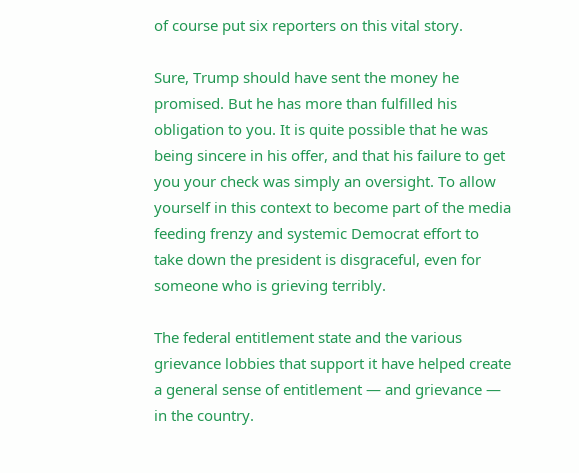of course put six reporters on this vital story.

Sure, Trump should have sent the money he promised. But he has more than fulfilled his obligation to you. It is quite possible that he was being sincere in his offer, and that his failure to get you your check was simply an oversight. To allow yourself in this context to become part of the media feeding frenzy and systemic Democrat effort to take down the president is disgraceful, even for someone who is grieving terribly.

The federal entitlement state and the various grievance lobbies that support it have helped create a general sense of entitlement — and grievance — in the country.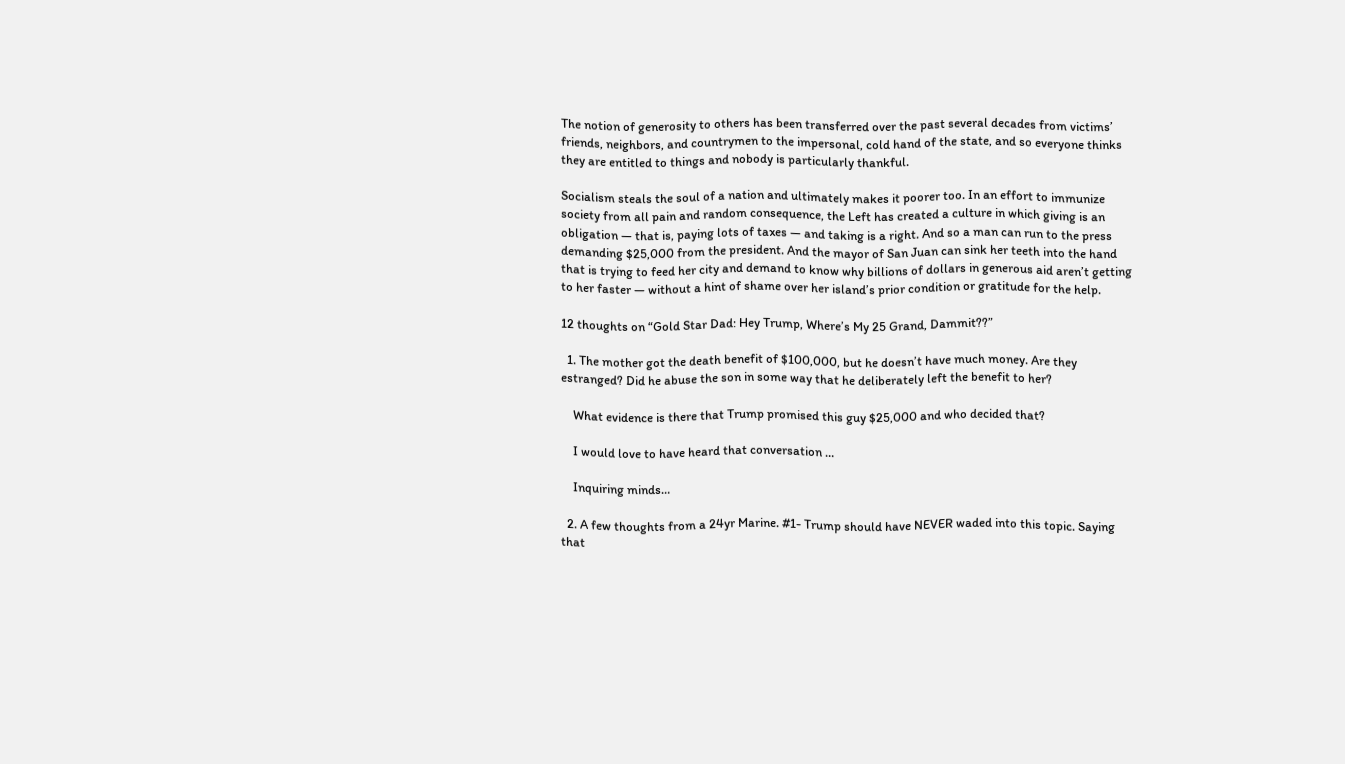The notion of generosity to others has been transferred over the past several decades from victims’ friends, neighbors, and countrymen to the impersonal, cold hand of the state, and so everyone thinks they are entitled to things and nobody is particularly thankful.

Socialism steals the soul of a nation and ultimately makes it poorer too. In an effort to immunize society from all pain and random consequence, the Left has created a culture in which giving is an obligation — that is, paying lots of taxes — and taking is a right. And so a man can run to the press demanding $25,000 from the president. And the mayor of San Juan can sink her teeth into the hand that is trying to feed her city and demand to know why billions of dollars in generous aid aren’t getting to her faster — without a hint of shame over her island’s prior condition or gratitude for the help.

12 thoughts on “Gold Star Dad: Hey Trump, Where’s My 25 Grand, Dammit??”

  1. The mother got the death benefit of $100,000, but he doesn’t have much money. Are they estranged? Did he abuse the son in some way that he deliberately left the benefit to her?

    What evidence is there that Trump promised this guy $25,000 and who decided that?

    I would love to have heard that conversation …

    Inquiring minds…

  2. A few thoughts from a 24yr Marine. #1- Trump should have NEVER waded into this topic. Saying that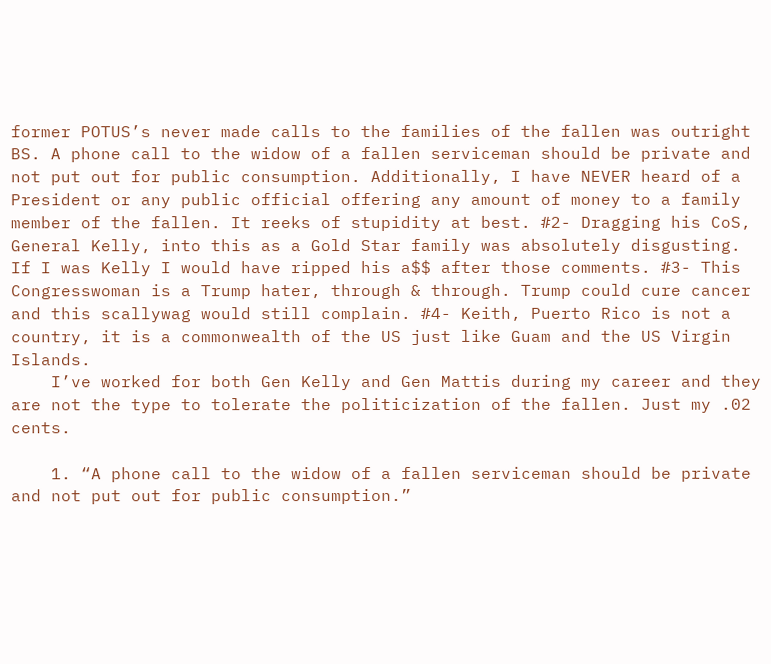former POTUS’s never made calls to the families of the fallen was outright BS. A phone call to the widow of a fallen serviceman should be private and not put out for public consumption. Additionally, I have NEVER heard of a President or any public official offering any amount of money to a family member of the fallen. It reeks of stupidity at best. #2- Dragging his CoS, General Kelly, into this as a Gold Star family was absolutely disgusting. If I was Kelly I would have ripped his a$$ after those comments. #3- This Congresswoman is a Trump hater, through & through. Trump could cure cancer and this scallywag would still complain. #4- Keith, Puerto Rico is not a country, it is a commonwealth of the US just like Guam and the US Virgin Islands.
    I’ve worked for both Gen Kelly and Gen Mattis during my career and they are not the type to tolerate the politicization of the fallen. Just my .02 cents.

    1. “A phone call to the widow of a fallen serviceman should be private and not put out for public consumption.”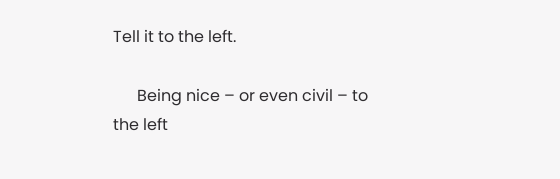Tell it to the left.

      Being nice – or even civil – to the left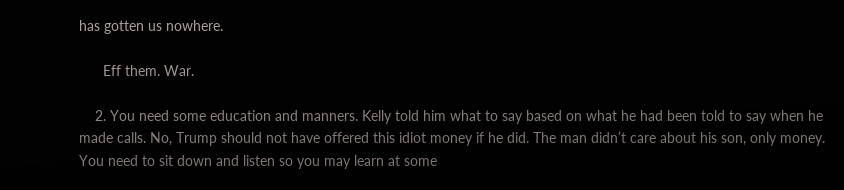has gotten us nowhere.

      Eff them. War.

    2. You need some education and manners. Kelly told him what to say based on what he had been told to say when he made calls. No, Trump should not have offered this idiot money if he did. The man didn’t care about his son, only money. You need to sit down and listen so you may learn at some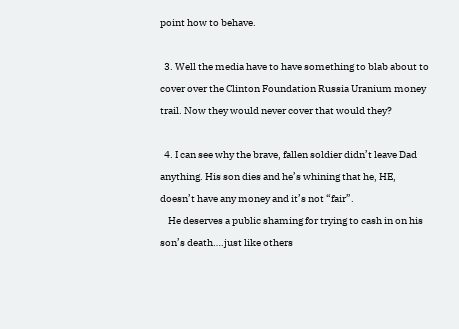point how to behave.

  3. Well the media have to have something to blab about to cover over the Clinton Foundation Russia Uranium money trail. Now they would never cover that would they?

  4. I can see why the brave, fallen soldier didn’t leave Dad anything. His son dies and he’s whining that he, HE, doesn’t have any money and it’s not “fair”.
    He deserves a public shaming for trying to cash in on his son’s death….just like others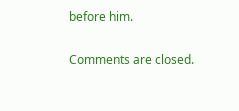before him.

Comments are closed.